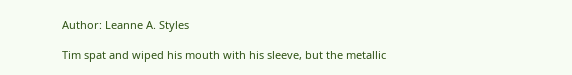Author: Leanne A. Styles

Tim spat and wiped his mouth with his sleeve, but the metallic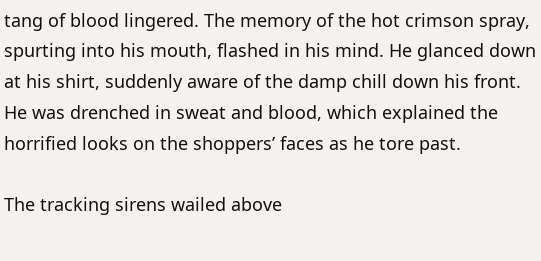tang of blood lingered. The memory of the hot crimson spray, spurting into his mouth, flashed in his mind. He glanced down at his shirt, suddenly aware of the damp chill down his front. He was drenched in sweat and blood, which explained the horrified looks on the shoppers’ faces as he tore past.

The tracking sirens wailed above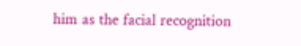him as the facial recognition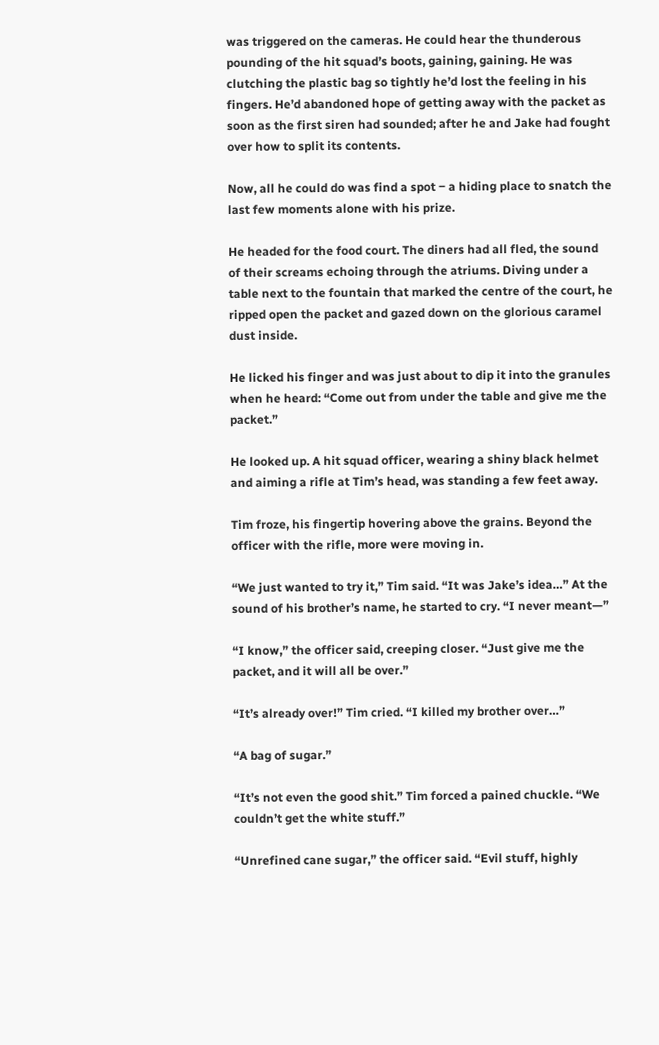was triggered on the cameras. He could hear the thunderous pounding of the hit squad’s boots, gaining, gaining. He was clutching the plastic bag so tightly he’d lost the feeling in his fingers. He’d abandoned hope of getting away with the packet as soon as the first siren had sounded; after he and Jake had fought over how to split its contents.

Now, all he could do was find a spot ‒ a hiding place to snatch the last few moments alone with his prize.

He headed for the food court. The diners had all fled, the sound of their screams echoing through the atriums. Diving under a table next to the fountain that marked the centre of the court, he ripped open the packet and gazed down on the glorious caramel dust inside.

He licked his finger and was just about to dip it into the granules when he heard: “Come out from under the table and give me the packet.”

He looked up. A hit squad officer, wearing a shiny black helmet and aiming a rifle at Tim’s head, was standing a few feet away.

Tim froze, his fingertip hovering above the grains. Beyond the officer with the rifle, more were moving in.

“We just wanted to try it,” Tim said. “It was Jake’s idea…” At the sound of his brother’s name, he started to cry. “I never meant—”

“I know,” the officer said, creeping closer. “Just give me the packet, and it will all be over.”

“It’s already over!” Tim cried. “I killed my brother over…”

“A bag of sugar.”

“It’s not even the good shit.” Tim forced a pained chuckle. “We couldn’t get the white stuff.”

“Unrefined cane sugar,” the officer said. “Evil stuff, highly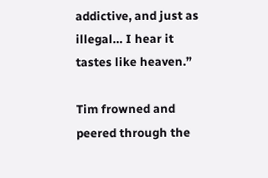addictive, and just as illegal… I hear it tastes like heaven.”

Tim frowned and peered through the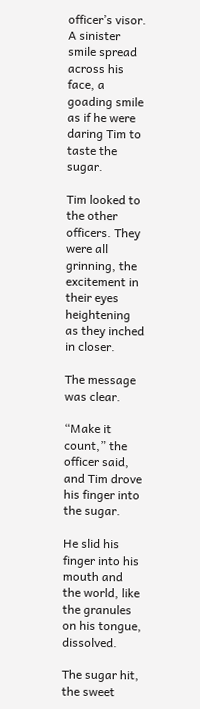officer’s visor. A sinister smile spread across his face, a goading smile as if he were daring Tim to taste the sugar.

Tim looked to the other officers. They were all grinning, the excitement in their eyes heightening as they inched in closer.

The message was clear.

“Make it count,” the officer said, and Tim drove his finger into the sugar.

He slid his finger into his mouth and the world, like the granules on his tongue, dissolved.

The sugar hit, the sweet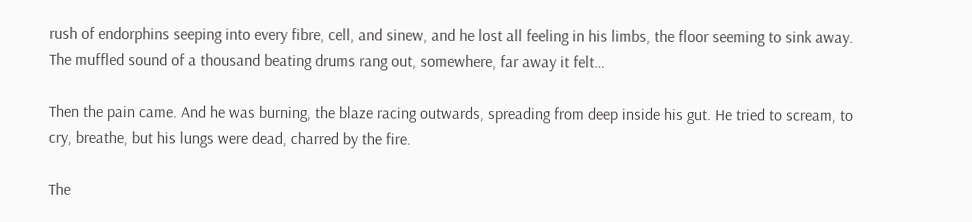rush of endorphins seeping into every fibre, cell, and sinew, and he lost all feeling in his limbs, the floor seeming to sink away. The muffled sound of a thousand beating drums rang out, somewhere, far away it felt…

Then the pain came. And he was burning, the blaze racing outwards, spreading from deep inside his gut. He tried to scream, to cry, breathe, but his lungs were dead, charred by the fire.

The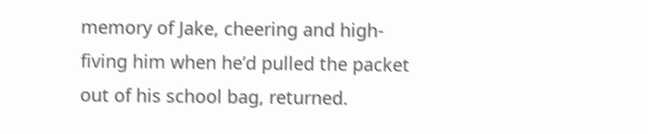memory of Jake, cheering and high-fiving him when he’d pulled the packet out of his school bag, returned.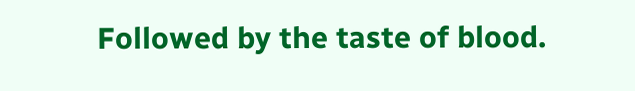Followed by the taste of blood.